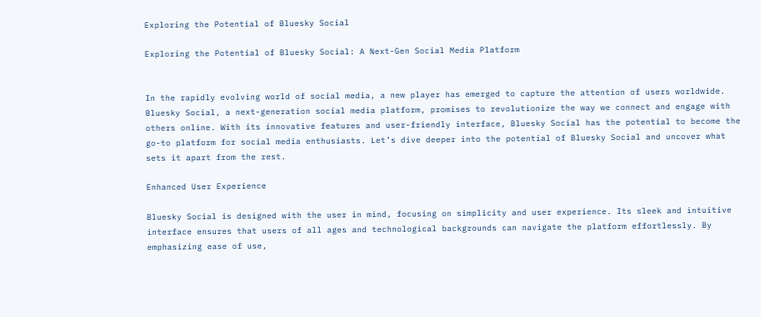Exploring the Potential of Bluesky Social

Exploring the Potential of Bluesky Social: A Next-Gen Social Media Platform


In the rapidly evolving world of social media, a new player has emerged to capture the attention of users worldwide. Bluesky Social, a next-generation social media platform, promises to revolutionize the way we connect and engage with others online. With its innovative features and user-friendly interface, Bluesky Social has the potential to become the go-to platform for social media enthusiasts. Let’s dive deeper into the potential of Bluesky Social and uncover what sets it apart from the rest.

Enhanced User Experience

Bluesky Social is designed with the user in mind, focusing on simplicity and user experience. Its sleek and intuitive interface ensures that users of all ages and technological backgrounds can navigate the platform effortlessly. By emphasizing ease of use,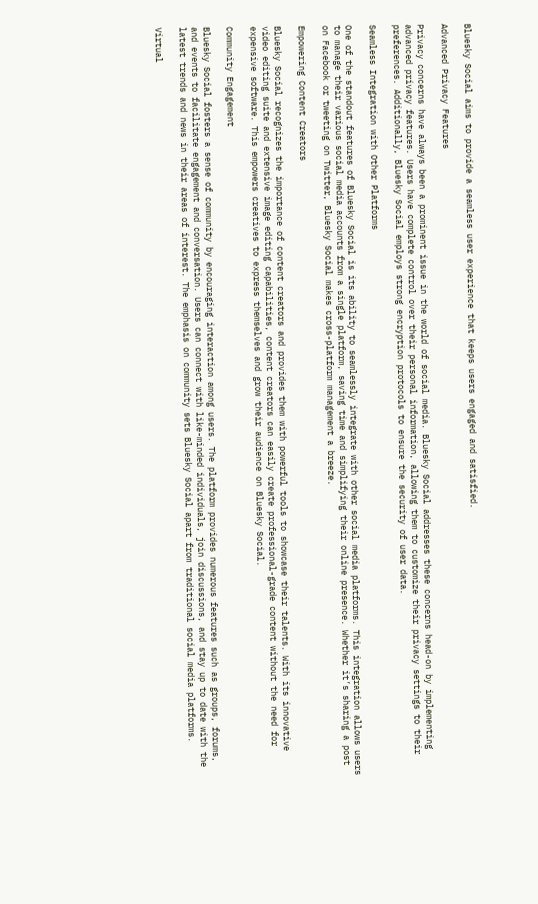Bluesky Social aims to provide a seamless user experience that keeps users engaged and satisfied.

Advanced Privacy Features

Privacy concerns have always been a prominent issue in the world of social media. Bluesky Social addresses these concerns head-on by implementing advanced privacy features. Users have complete control over their personal information, allowing them to customize their privacy settings to their preferences. Additionally, Bluesky Social employs strong encryption protocols to ensure the security of user data.

Seamless Integration with Other Platforms

One of the standout features of Bluesky Social is its ability to seamlessly integrate with other social media platforms. This integration allows users to manage their various social media accounts from a single platform, saving time and simplifying their online presence. Whether it’s sharing a post on Facebook or tweeting on Twitter, Bluesky Social makes cross-platform management a breeze.

Empowering Content Creators

Bluesky Social recognizes the importance of content creators and provides them with powerful tools to showcase their talents. With its innovative video editing suite and extensive image editing capabilities, content creators can easily create professional-grade content without the need for expensive software. This empowers creatives to express themselves and grow their audience on Bluesky Social.

Community Engagement

Bluesky Social fosters a sense of community by encouraging interaction among users. The platform provides numerous features such as groups, forums, and events to facilitate engagement and conversation. Users can connect with like-minded individuals, join discussions, and stay up to date with the latest trends and news in their areas of interest. The emphasis on community sets Bluesky Social apart from traditional social media platforms.

Virtual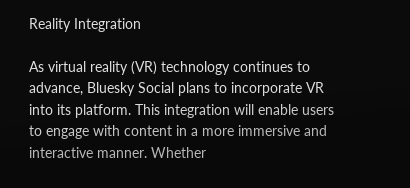Reality Integration

As virtual reality (VR) technology continues to advance, Bluesky Social plans to incorporate VR into its platform. This integration will enable users to engage with content in a more immersive and interactive manner. Whether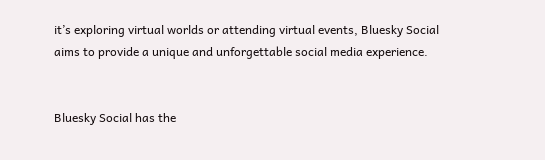it’s exploring virtual worlds or attending virtual events, Bluesky Social aims to provide a unique and unforgettable social media experience.


Bluesky Social has the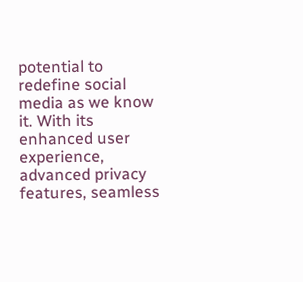potential to redefine social media as we know it. With its enhanced user experience, advanced privacy features, seamless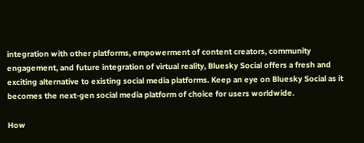integration with other platforms, empowerment of content creators, community engagement, and future integration of virtual reality, Bluesky Social offers a fresh and exciting alternative to existing social media platforms. Keep an eye on Bluesky Social as it becomes the next-gen social media platform of choice for users worldwide.

How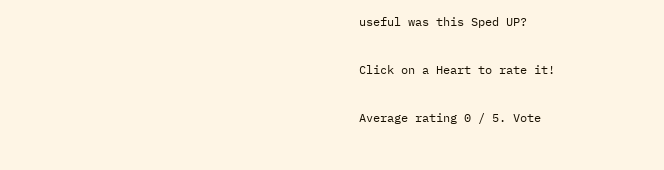useful was this Sped UP?

Click on a Heart to rate it!

Average rating 0 / 5. Vote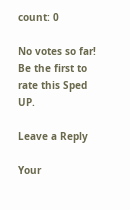count: 0

No votes so far! Be the first to rate this Sped UP.

Leave a Reply

Your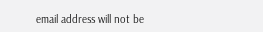email address will not be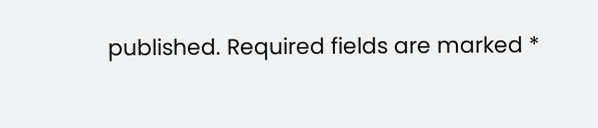published. Required fields are marked *